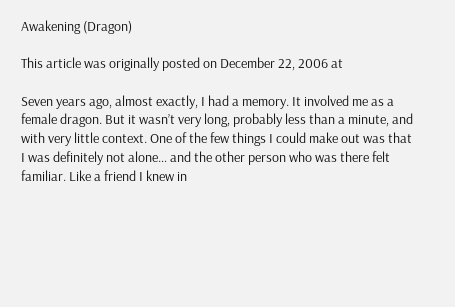Awakening (Dragon)

This article was originally posted on December 22, 2006 at

Seven years ago, almost exactly, I had a memory. It involved me as a female dragon. But it wasn’t very long, probably less than a minute, and with very little context. One of the few things I could make out was that I was definitely not alone… and the other person who was there felt familiar. Like a friend I knew in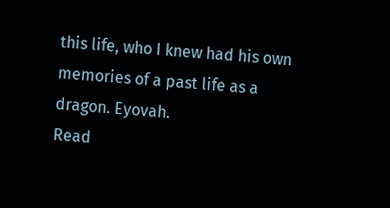this life, who I knew had his own memories of a past life as a dragon. Eyovah.
Read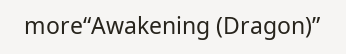more“Awakening (Dragon)”